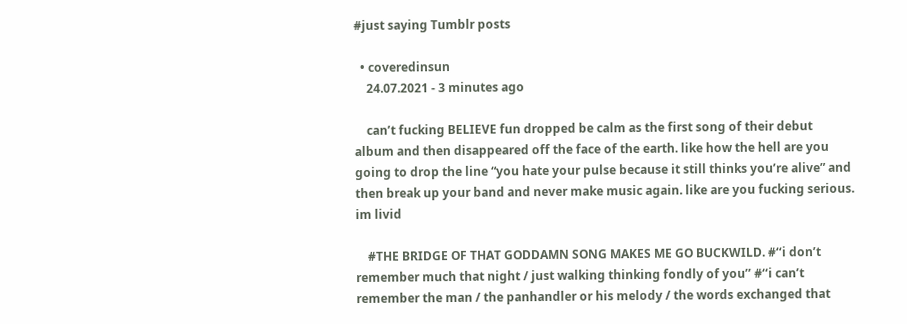#just saying Tumblr posts

  • coveredinsun
    24.07.2021 - 3 minutes ago

    can’t fucking BELIEVE fun dropped be calm as the first song of their debut album and then disappeared off the face of the earth. like how the hell are you going to drop the line “you hate your pulse because it still thinks you’re alive” and then break up your band and never make music again. like are you fucking serious. im livid

    #THE BRIDGE OF THAT GODDAMN SONG MAKES ME GO BUCKWILD. #‘‘i don’t remember much that night / just walking thinking fondly of you’’ #‘‘i can’t remember the man / the panhandler or his melody / the words exchanged that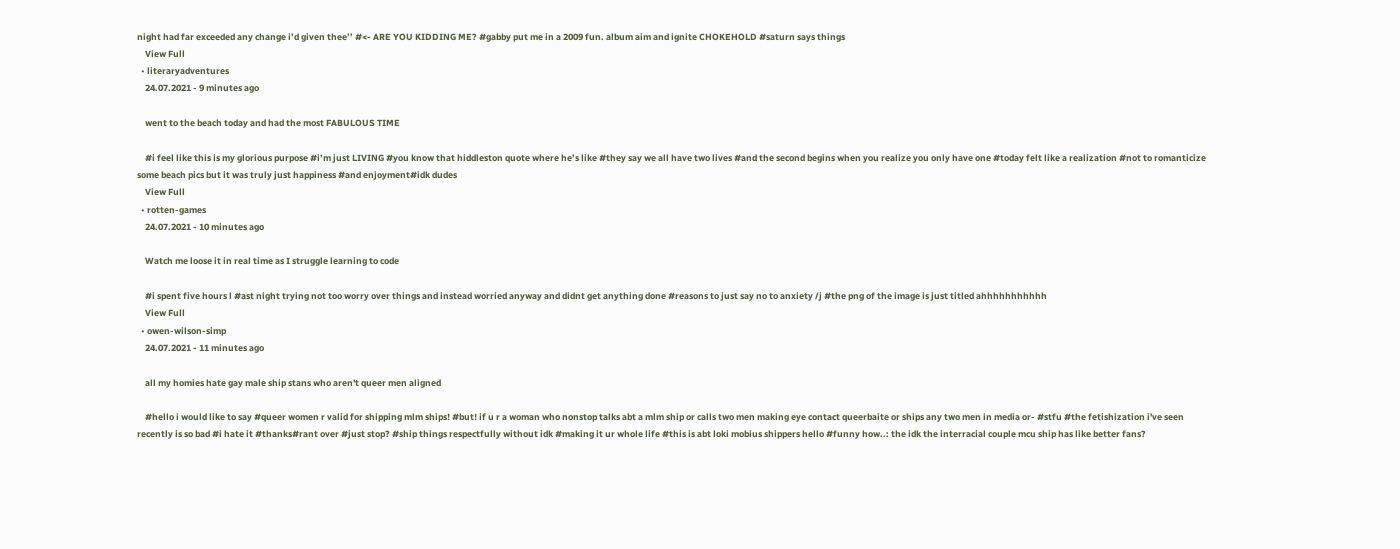night had far exceeded any change i’d given thee’’ #<- ARE YOU KIDDING ME? #gabby put me in a 2009 fun. album aim and ignite CHOKEHOLD #saturn says things
    View Full
  • literaryadventures
    24.07.2021 - 9 minutes ago

    went to the beach today and had the most FABULOUS TIME

    #i feel like this is my glorious purpose #i’m just LIVING #you know that hiddleston quote where he’s like #they say we all have two lives #and the second begins when you realize you only have one #today felt like a realization #not to romanticize some beach pics but it was truly just happiness #and enjoyment#idk dudes
    View Full
  • rotten-games
    24.07.2021 - 10 minutes ago

    Watch me loose it in real time as I struggle learning to code

    #i spent five hours l #ast night trying not too worry over things and instead worried anyway and didnt get anything done #reasons to just say no to anxiety /j #the png of the image is just titled ahhhhhhhhhhh
    View Full
  • owen-wilson-simp
    24.07.2021 - 11 minutes ago

    all my homies hate gay male ship stans who aren't queer men aligned

    #hello i would like to say #queer women r valid for shipping mlm ships! #but! if u r a woman who nonstop talks abt a mlm ship or calls two men making eye contact queerbaite or ships any two men in media or- #stfu #the fetishization i've seen recently is so bad #i hate it #thanks#rant over #just stop? #ship things respectfully without idk #making it ur whole life #this is abt loki mobius shippers hello #funny how..: the idk the interracial couple mcu ship has like better fans?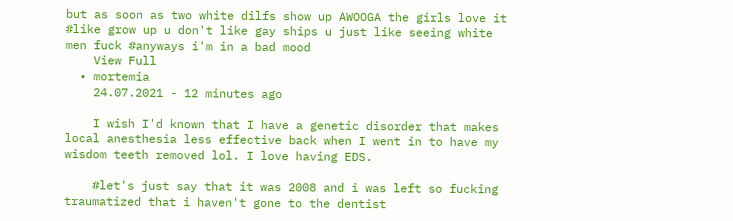but as soon as two white dilfs show up AWOOGA the girls love it #like grow up u don't like gay ships u just like seeing white men fuck #anyways i'm in a bad mood
    View Full
  • mortemia
    24.07.2021 - 12 minutes ago

    I wish I'd known that I have a genetic disorder that makes local anesthesia less effective back when I went in to have my wisdom teeth removed lol. I love having EDS.

    #let's just say that it was 2008 and i was left so fucking traumatized that i haven't gone to the dentist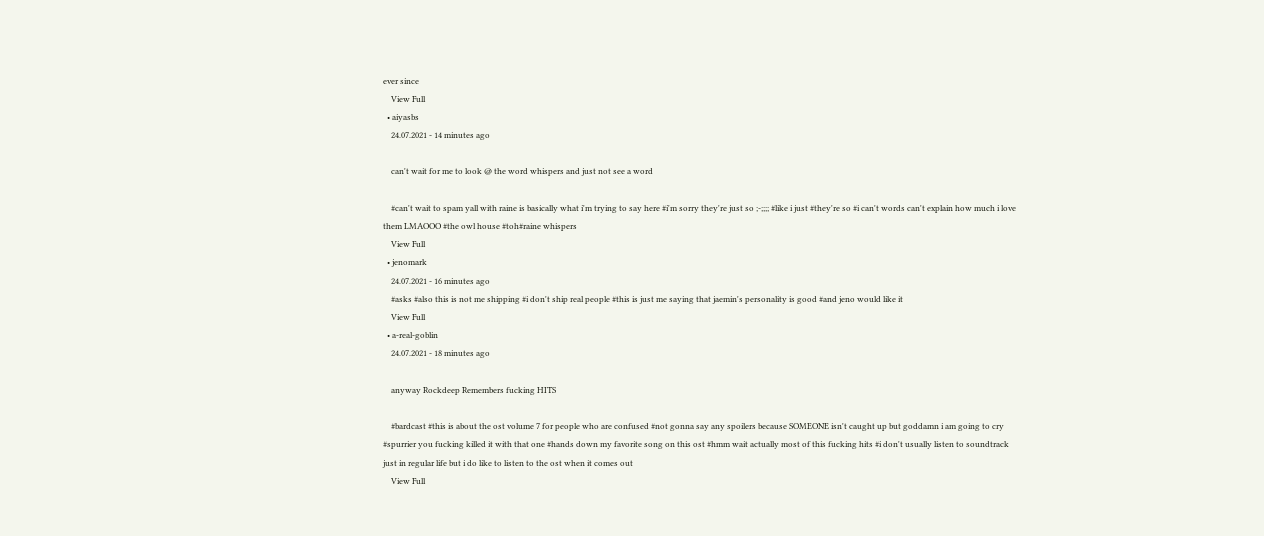ever since
    View Full
  • aiyasbs
    24.07.2021 - 14 minutes ago

    can't wait for me to look @ the word whispers and just not see a word

    #can't wait to spam yall with raine is basically what i'm trying to say here #i'm sorry they're just so ;-;;;; #like i just #they're so #i can't words can't explain how much i love them LMAOOO #the owl house #toh#raine whispers
    View Full
  • jenomark
    24.07.2021 - 16 minutes ago
    #asks #also this is not me shipping #i don't ship real people #this is just me saying that jaemin's personality is good #and jeno would like it
    View Full
  • a-real-goblin
    24.07.2021 - 18 minutes ago

    anyway Rockdeep Remembers fucking HITS

    #bardcast #this is about the ost volume 7 for people who are confused #not gonna say any spoilers because SOMEONE isn't caught up but goddamn i am going to cry #spurrier you fucking killed it with that one #hands down my favorite song on this ost #hmm wait actually most of this fucking hits #i don't usually listen to soundtrack just in regular life but i do like to listen to the ost when it comes out
    View Full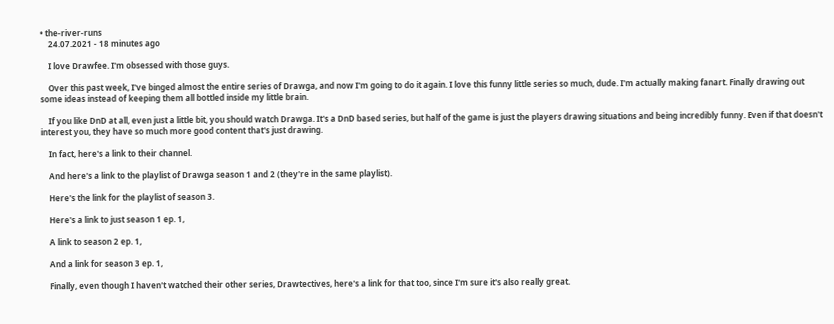• the-river-runs
    24.07.2021 - 18 minutes ago

    I love Drawfee. I'm obsessed with those guys.

    Over this past week, I've binged almost the entire series of Drawga, and now I'm going to do it again. I love this funny little series so much, dude. I'm actually making fanart. Finally drawing out some ideas instead of keeping them all bottled inside my little brain.

    If you like DnD at all, even just a little bit, you should watch Drawga. It's a DnD based series, but half of the game is just the players drawing situations and being incredibly funny. Even if that doesn't interest you, they have so much more good content that's just drawing.

    In fact, here's a link to their channel.

    And here's a link to the playlist of Drawga season 1 and 2 (they're in the same playlist).

    Here's the link for the playlist of season 3.

    Here's a link to just season 1 ep. 1,

    A link to season 2 ep. 1,

    And a link for season 3 ep. 1,

    Finally, even though I haven't watched their other series, Drawtectives, here's a link for that too, since I'm sure it's also really great.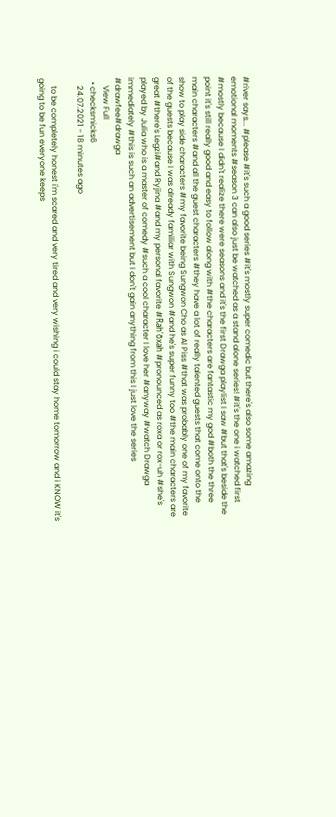#river says... #please #it's such a good series #it's mostly super comedic but there's also some amazing emotional moments #season 3 can also just be watched as a stand alone series! #it's the one i watched first #mostly because I didn't realize there were seasons and it's the first Drawga playlist I saw #but that's beside the point it's still really good and easy to follow along with #the characters are fantastic my god #both the three main characters #and all the guest characters #they have a lot of really talented guests that come onto the show to play side characters #my favorite being Sungwon Cho as Al Piss #that was probably one of my favorite of the guests because I was already familiar with Sungwon #and he's super funny too #the main characters are great #there's Legzi#and Ryjina #and my personal favorite #Rah'ōxah #pronounced as roxa or rox-uh #she's played by Julia who is a master of comedy #such a cool character I love her #anyway #watch Drawga immediately #this is such an advertisement but I don't gain anything from this I just love the series #drawfee#drawga
    View Full
  • checksmicks6
    24.07.2021 - 18 minutes ago

    to be completely honest i'm scared and very tired and very wishing i could stay home tomorrow and i KNOW it's going to be fun everyone keeps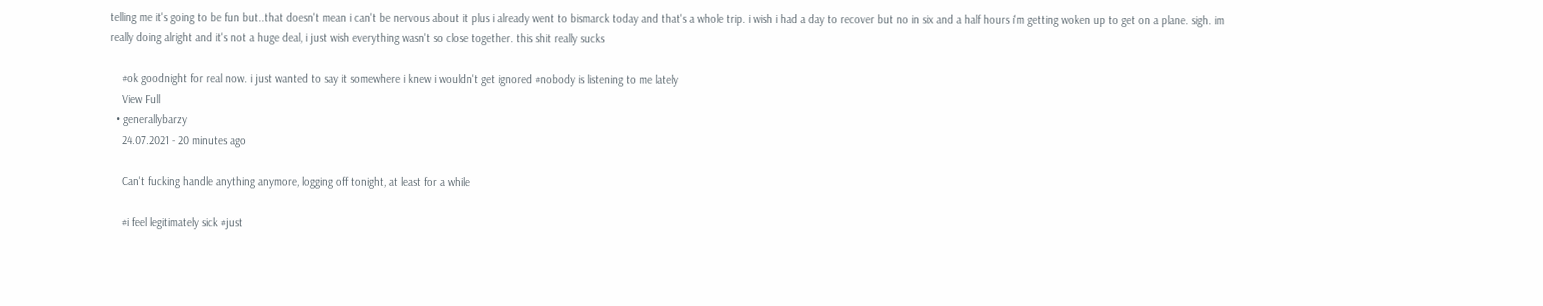telling me it's going to be fun but..that doesn't mean i can't be nervous about it plus i already went to bismarck today and that's a whole trip. i wish i had a day to recover but no in six and a half hours i'm getting woken up to get on a plane. sigh. im really doing alright and it's not a huge deal, i just wish everything wasn't so close together. this shit really sucks

    #ok goodnight for real now. i just wanted to say it somewhere i knew i wouldn't get ignored #nobody is listening to me lately
    View Full
  • generallybarzy
    24.07.2021 - 20 minutes ago

    Can't fucking handle anything anymore, logging off tonight, at least for a while

    #i feel legitimately sick #just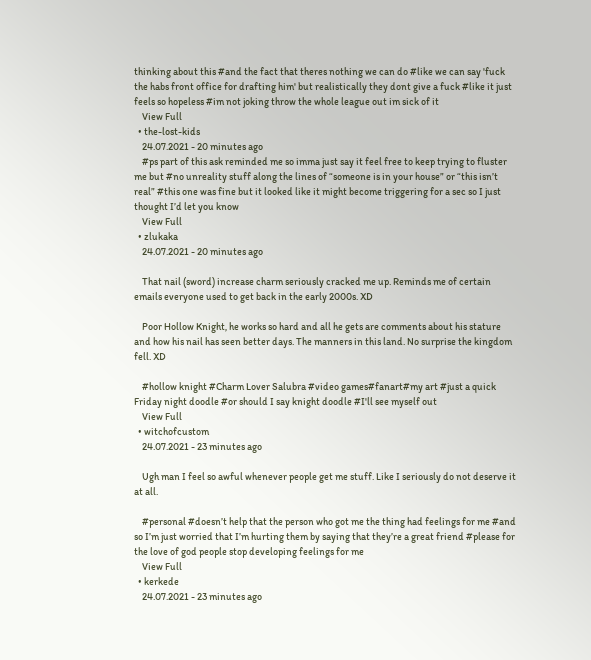thinking about this #and the fact that theres nothing we can do #like we can say 'fuck the habs front office for drafting him' but realistically they dont give a fuck #like it just feels so hopeless #im not joking throw the whole league out im sick of it
    View Full
  • the-lost-kids
    24.07.2021 - 20 minutes ago
    #ps part of this ask reminded me so imma just say it feel free to keep trying to fluster me but #no unreality stuff along the lines of “someone is in your house” or “this isn’t real” #this one was fine but it looked like it might become triggering for a sec so I just thought I’d let you know
    View Full
  • zlukaka
    24.07.2021 - 20 minutes ago

    That nail (sword) increase charm seriously cracked me up. Reminds me of certain emails everyone used to get back in the early 2000s. XD

    Poor Hollow Knight, he works so hard and all he gets are comments about his stature and how his nail has seen better days. The manners in this land. No surprise the kingdom fell. XD

    #hollow knight #Charm Lover Salubra #video games#fanart#my art #just a quick Friday night doodle #or should I say knight doodle #I'll see myself out
    View Full
  • witchofcustom
    24.07.2021 - 23 minutes ago

    Ugh man I feel so awful whenever people get me stuff. Like I seriously do not deserve it at all.

    #personal #doesn’t help that the person who got me the thing had feelings for me #and so I’m just worried that I’m hurting them by saying that they’re a great friend #please for the love of god people stop developing feelings for me
    View Full
  • kerkede
    24.07.2021 - 23 minutes ago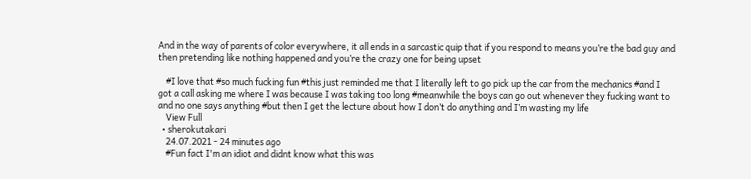And in the way of parents of color everywhere, it all ends in a sarcastic quip that if you respond to means you’re the bad guy and then pretending like nothing happened and you’re the crazy one for being upset

    #I love that #so much fucking fun #this just reminded me that I literally left to go pick up the car from the mechanics #and I got a call asking me where I was because I was taking too long #meanwhile the boys can go out whenever they fucking want to and no one says anything #but then I get the lecture about how I don’t do anything and I’m wasting my life
    View Full
  • sherokutakari
    24.07.2021 - 24 minutes ago
    #Fun fact I'm an idiot and didnt know what this was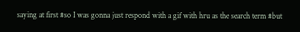saying at first #so I was gonna just respond with a gif with hru as the search term #but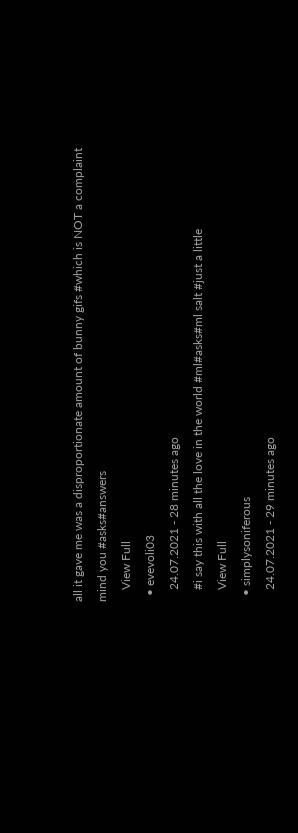all it gave me was a disproportionate amount of bunny gifs #which is NOT a complaint mind you #asks#answers
    View Full
  • evevoli03
    24.07.2021 - 28 minutes ago
    #i say this with all the love in the world #ml#asks#ml salt #just a little
    View Full
  • simplysoniferous
    24.07.2021 - 29 minutes ago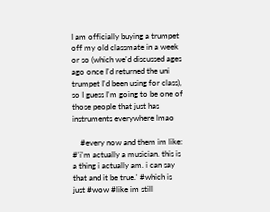I am officially buying a trumpet off my old classmate in a week or so (which we'd discussed ages ago once I'd returned the uni trumpet I'd been using for class), so I guess I'm going to be one of those people that just has instruments everywhere lmao

    #every now and them im like: #'i'm actually a musician. this is a thing i actually am. i can say that and it be true.' #which is just #wow #like im still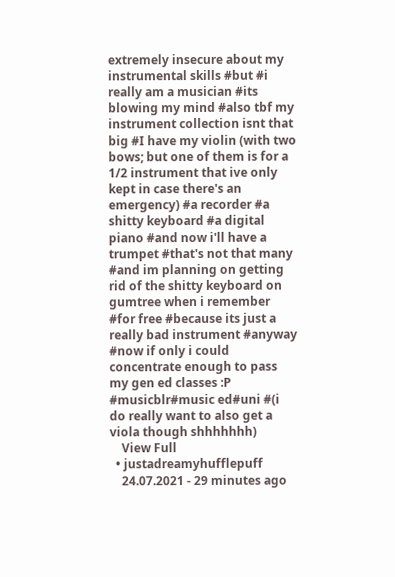extremely insecure about my instrumental skills #but #i really am a musician #its blowing my mind #also tbf my instrument collection isnt that big #I have my violin (with two bows; but one of them is for a 1/2 instrument that ive only kept in case there's an emergency) #a recorder #a shitty keyboard #a digital piano #and now i'll have a trumpet #that's not that many #and im planning on getting rid of the shitty keyboard on gumtree when i remember #for free #because its just a really bad instrument #anyway #now if only i could concentrate enough to pass my gen ed classes :P #musicblr#music ed#uni #(i do really want to also get a viola though shhhhhhh)
    View Full
  • justadreamyhufflepuff
    24.07.2021 - 29 minutes ago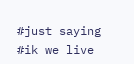#just saying #ik we live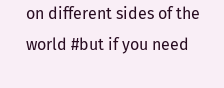on different sides of the world #but if you need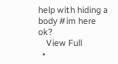help with hiding a body #im here ok?
    View Full
  •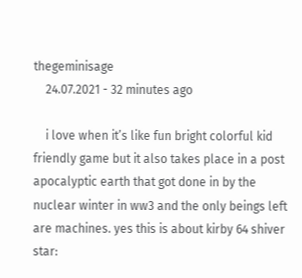thegeminisage
    24.07.2021 - 32 minutes ago

    i love when it’s like fun bright colorful kid friendly game but it also takes place in a post apocalyptic earth that got done in by the nuclear winter in ww3 and the only beings left are machines. yes this is about kirby 64 shiver star: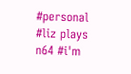#personal #liz plays n64 #i'm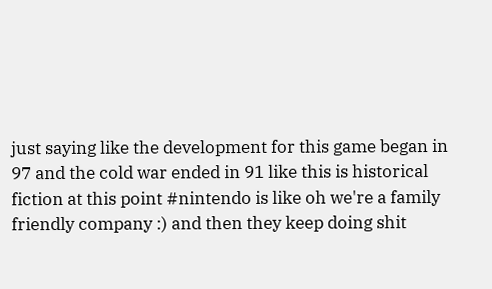just saying like the development for this game began in 97 and the cold war ended in 91 like this is historical fiction at this point #nintendo is like oh we're a family friendly company :) and then they keep doing shit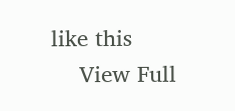like this
    View Full